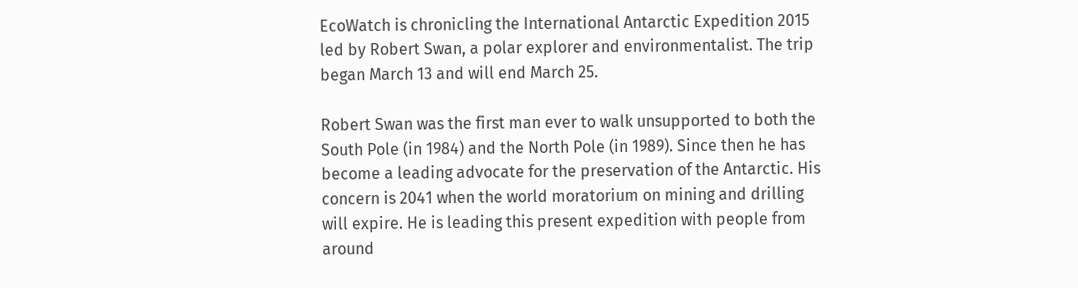EcoWatch is chronicling the International Antarctic Expedition 2015  led by Robert Swan, a polar explorer and environmentalist. The trip began March 13 and will end March 25.

Robert Swan was the first man ever to walk unsupported to both the South Pole (in 1984) and the North Pole (in 1989). Since then he has become a leading advocate for the preservation of the Antarctic. His concern is 2041 when the world moratorium on mining and drilling will expire. He is leading this present expedition with people from around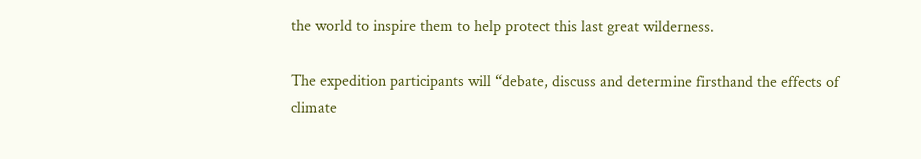the world to inspire them to help protect this last great wilderness.

The expedition participants will “debate, discuss and determine firsthand the effects of climate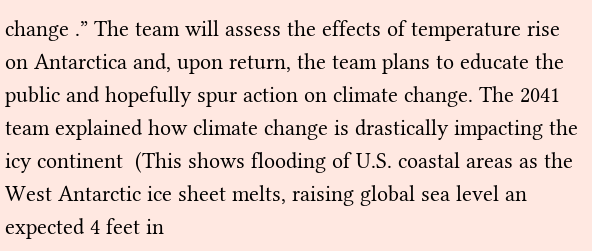change .” The team will assess the effects of temperature rise on Antarctica and, upon return, the team plans to educate the public and hopefully spur action on climate change. The 2041 team explained how climate change is drastically impacting the icy continent  (This shows flooding of U.S. coastal areas as the West Antarctic ice sheet melts, raising global sea level an expected 4 feet in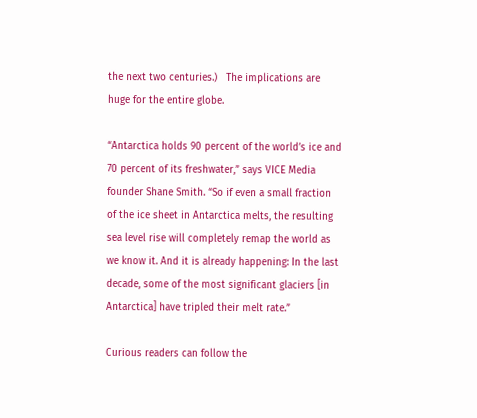the next two centuries.)   The implications are huge for the entire globe.

“Antarctica holds 90 percent of the world’s ice and 70 percent of its freshwater,” says VICE Media founder Shane Smith. “So if even a small fraction of the ice sheet in Antarctica melts, the resulting sea level rise will completely remap the world as we know it. And it is already happening: In the last decade, some of the most significant glaciers [in Antarctica] have tripled their melt rate.”

Curious readers can follow the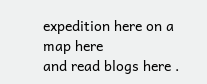expedition here on a map here
and read blogs here .